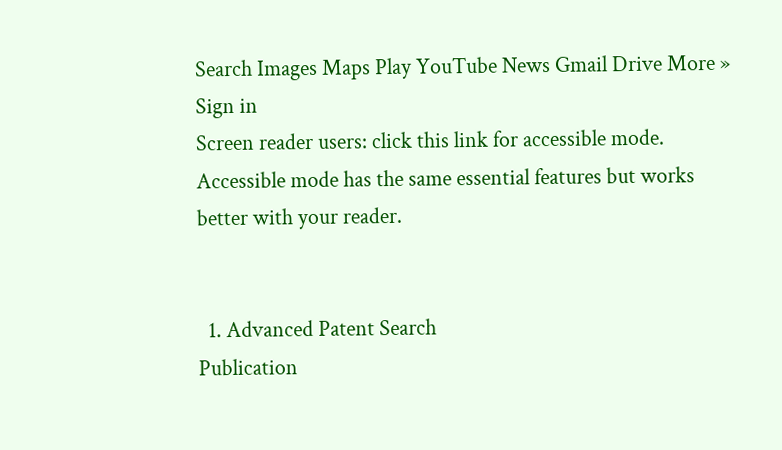Search Images Maps Play YouTube News Gmail Drive More »
Sign in
Screen reader users: click this link for accessible mode. Accessible mode has the same essential features but works better with your reader.


  1. Advanced Patent Search
Publication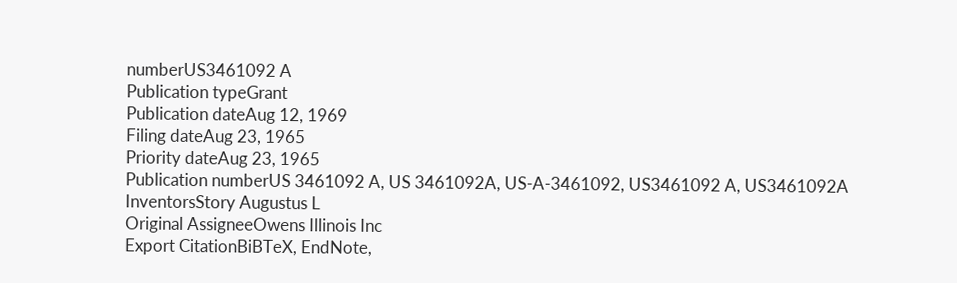numberUS3461092 A
Publication typeGrant
Publication dateAug 12, 1969
Filing dateAug 23, 1965
Priority dateAug 23, 1965
Publication numberUS 3461092 A, US 3461092A, US-A-3461092, US3461092 A, US3461092A
InventorsStory Augustus L
Original AssigneeOwens Illinois Inc
Export CitationBiBTeX, EndNote,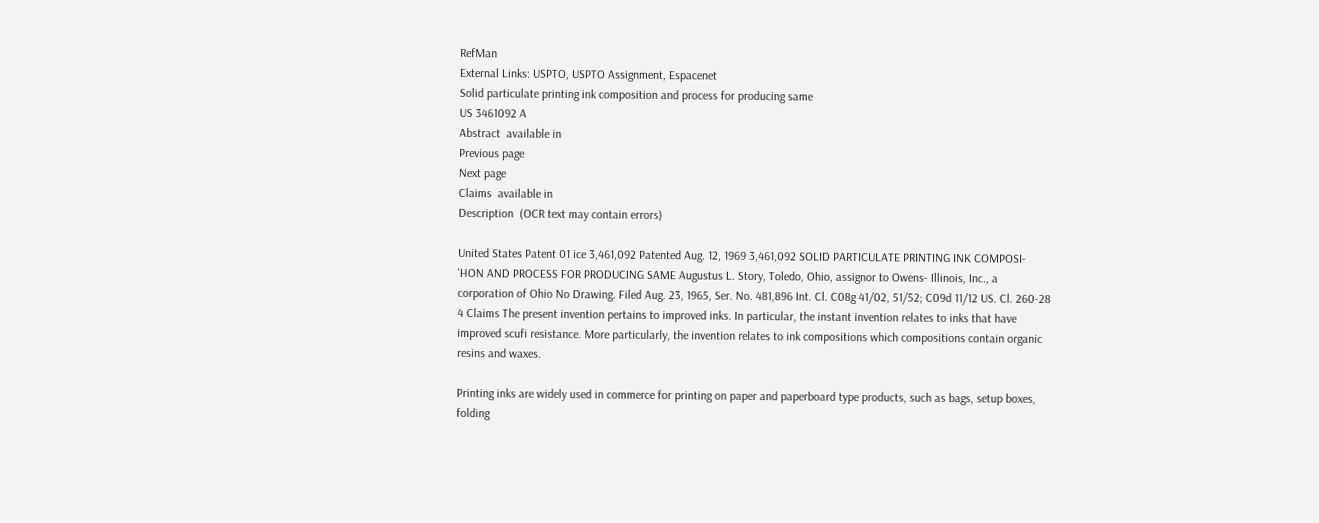RefMan
External Links: USPTO, USPTO Assignment, Espacenet
Solid particulate printing ink composition and process for producing same
US 3461092 A
Abstract  available in
Previous page
Next page
Claims  available in
Description  (OCR text may contain errors)

United States Patent 01 ice 3,461,092 Patented Aug. 12, 1969 3,461,092 SOLID PARTICULATE PRINTING INK COMPOSI- 'HON AND PROCESS FOR PRODUCING SAME Augustus L. Story, Toledo, Ohio, assignor to Owens- Illinois, Inc., a corporation of Ohio No Drawing. Filed Aug. 23, 1965, Ser. No. 481,896 Int. Cl. C08g 41/02, 51/52; C09d 11/12 US. Cl. 260-28 4 Claims The present invention pertains to improved inks. In particular, the instant invention relates to inks that have improved scufi resistance. More particularly, the invention relates to ink compositions which compositions contain organic resins and waxes.

Printing inks are widely used in commerce for printing on paper and paperboard type products, such as bags, setup boxes, folding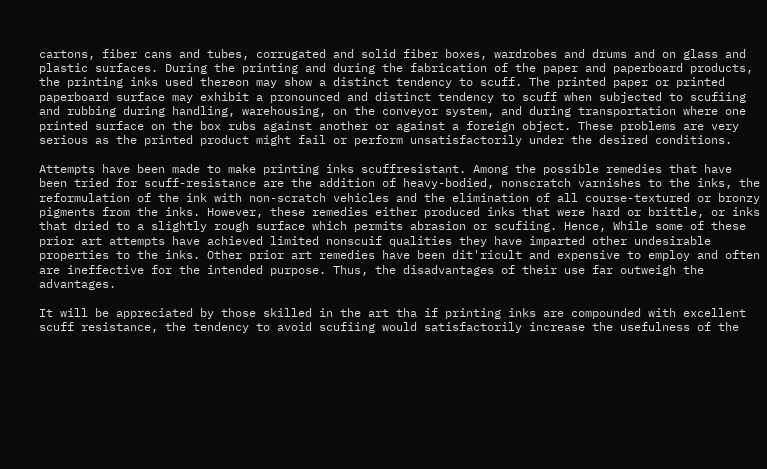cartons, fiber cans and tubes, corrugated and solid fiber boxes, wardrobes and drums and on glass and plastic surfaces. During the printing and during the fabrication of the paper and paperboard products, the printing inks used thereon may show a distinct tendency to scuff. The printed paper or printed paperboard surface may exhibit a pronounced and distinct tendency to scuff when subjected to scufiing and rubbing during handling, warehousing, on the conveyor system, and during transportation where one printed surface on the box rubs against another or against a foreign object. These problems are very serious as the printed product might fail or perform unsatisfactorily under the desired conditions.

Attempts have been made to make printing inks scuffresistant. Among the possible remedies that have been tried for scuff-resistance are the addition of heavy-bodied, nonscratch varnishes to the inks, the reformulation of the ink with non-scratch vehicles and the elimination of all course-textured or bronzy pigments from the inks. However, these remedies either produced inks that were hard or brittle, or inks that dried to a slightly rough surface which permits abrasion or scufiing. Hence, While some of these prior art attempts have achieved limited nonscuif qualities they have imparted other undesirable properties to the inks. Other prior art remedies have been dit'ricult and expensive to employ and often are ineffective for the intended purpose. Thus, the disadvantages of their use far outweigh the advantages.

It will be appreciated by those skilled in the art tha if printing inks are compounded with excellent scuff resistance, the tendency to avoid scufiing would satisfactorily increase the usefulness of the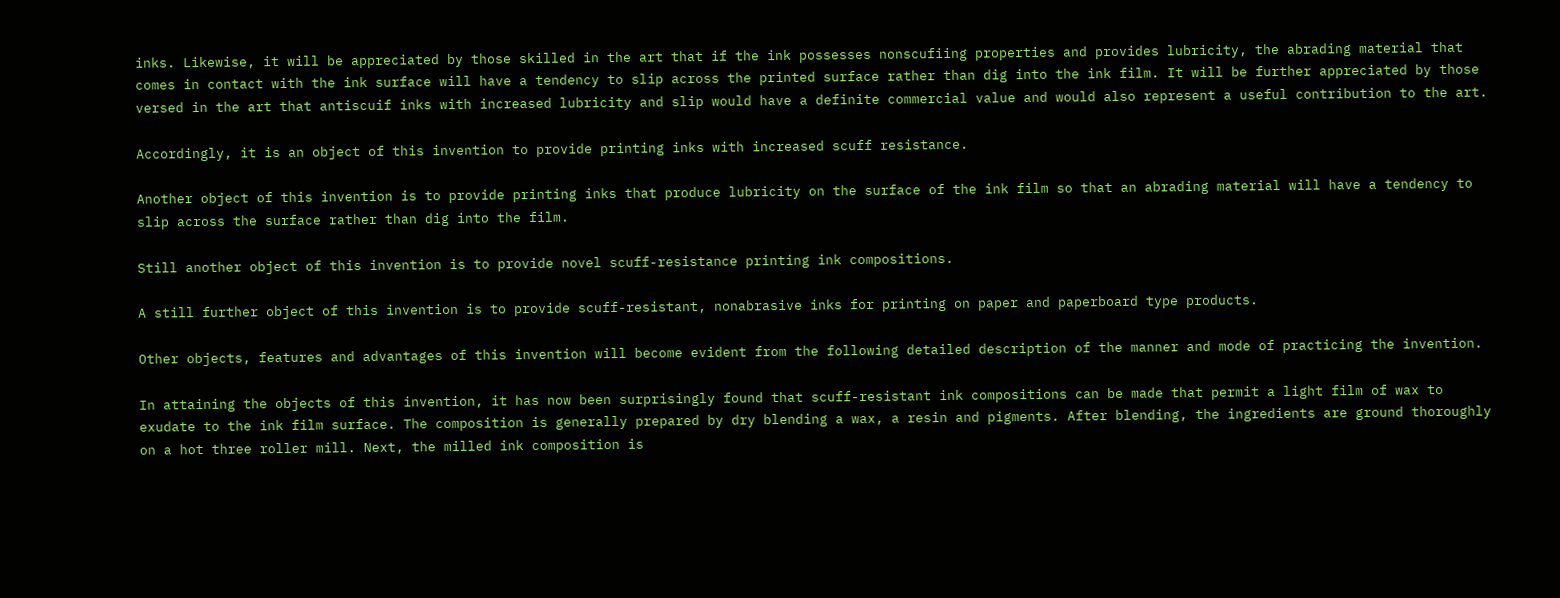inks. Likewise, it will be appreciated by those skilled in the art that if the ink possesses nonscufiing properties and provides lubricity, the abrading material that comes in contact with the ink surface will have a tendency to slip across the printed surface rather than dig into the ink film. It will be further appreciated by those versed in the art that antiscuif inks with increased lubricity and slip would have a definite commercial value and would also represent a useful contribution to the art.

Accordingly, it is an object of this invention to provide printing inks with increased scuff resistance.

Another object of this invention is to provide printing inks that produce lubricity on the surface of the ink film so that an abrading material will have a tendency to slip across the surface rather than dig into the film.

Still another object of this invention is to provide novel scuff-resistance printing ink compositions.

A still further object of this invention is to provide scuff-resistant, nonabrasive inks for printing on paper and paperboard type products.

Other objects, features and advantages of this invention will become evident from the following detailed description of the manner and mode of practicing the invention.

In attaining the objects of this invention, it has now been surprisingly found that scuff-resistant ink compositions can be made that permit a light film of wax to exudate to the ink film surface. The composition is generally prepared by dry blending a wax, a resin and pigments. After blending, the ingredients are ground thoroughly on a hot three roller mill. Next, the milled ink composition is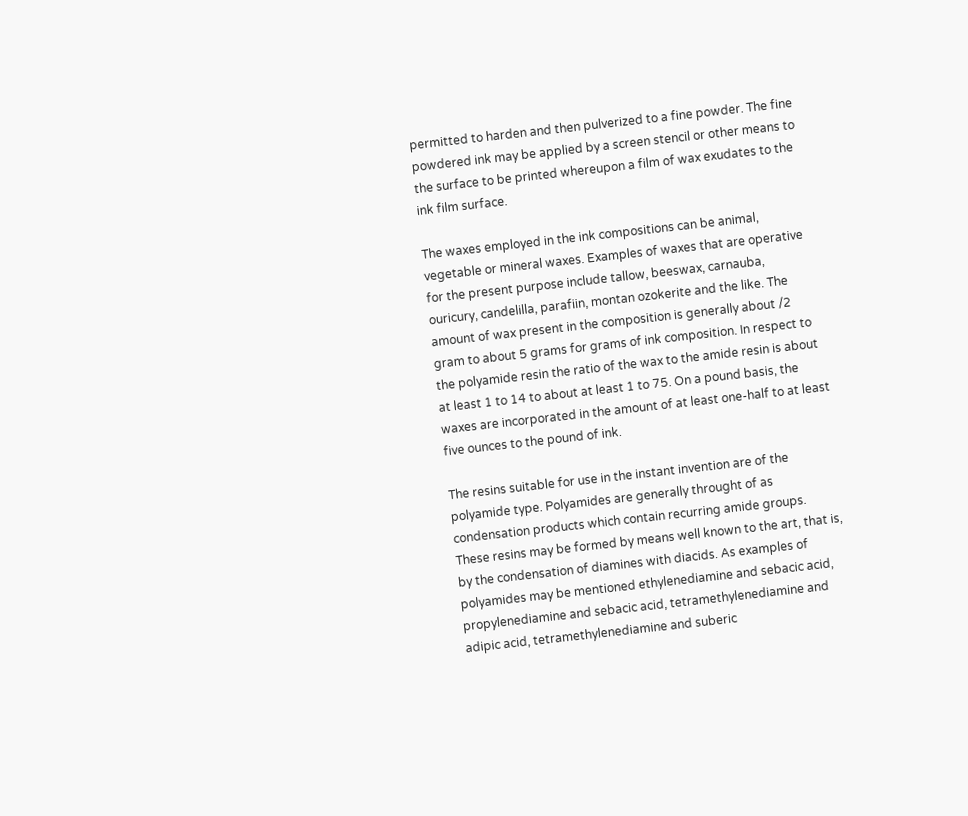permitted to harden and then pulverized to a fine powder. The fine powdered ink may be applied by a screen stencil or other means to the surface to be printed whereupon a film of wax exudates to the ink film surface.

The waxes employed in the ink compositions can be animal, vegetable or mineral waxes. Examples of waxes that are operative for the present purpose include tallow, beeswax, carnauba, ouricury, candelilla, parafiin, montan ozokerite and the like. The amount of wax present in the composition is generally about /2 gram to about 5 grams for grams of ink composition. In respect to the polyamide resin the ratio of the wax to the amide resin is about at least 1 to 14 to about at least 1 to 75. On a pound basis, the waxes are incorporated in the amount of at least one-half to at least five ounces to the pound of ink.

The resins suitable for use in the instant invention are of the polyamide type. Polyamides are generally throught of as condensation products which contain recurring amide groups. These resins may be formed by means well known to the art, that is, by the condensation of diamines with diacids. As examples of polyamides may be mentioned ethylenediamine and sebacic acid, propylenediamine and sebacic acid, tetramethylenediamine and adipic acid, tetramethylenediamine and suberic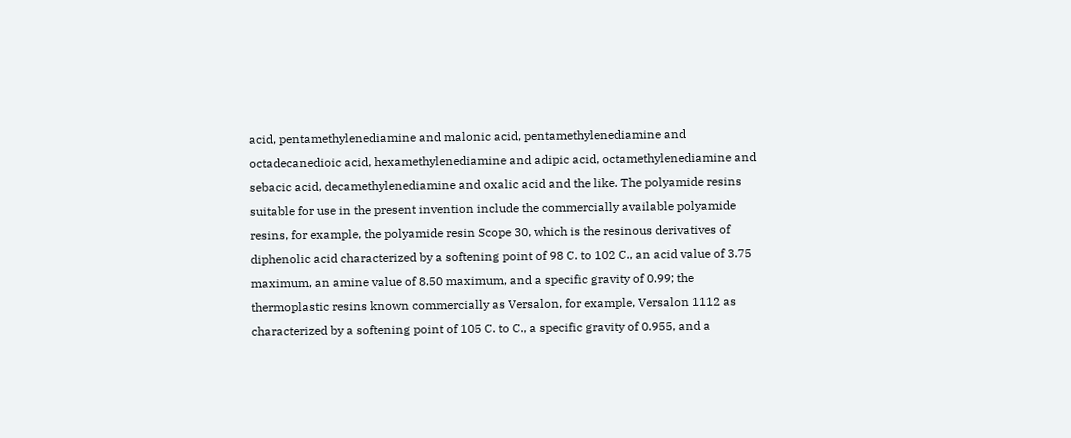acid, pentamethylenediamine and malonic acid, pentamethylenediamine and octadecanedioic acid, hexamethylenediamine and adipic acid, octamethylenediamine and sebacic acid, decamethylenediamine and oxalic acid and the like. The polyamide resins suitable for use in the present invention include the commercially available polyamide resins, for example, the polyamide resin Scope 30, which is the resinous derivatives of diphenolic acid characterized by a softening point of 98 C. to 102 C., an acid value of 3.75 maximum, an amine value of 8.50 maximum, and a specific gravity of 0.99; the thermoplastic resins known commercially as Versalon, for example, Versalon 1112 as characterized by a softening point of 105 C. to C., a specific gravity of 0.955, and a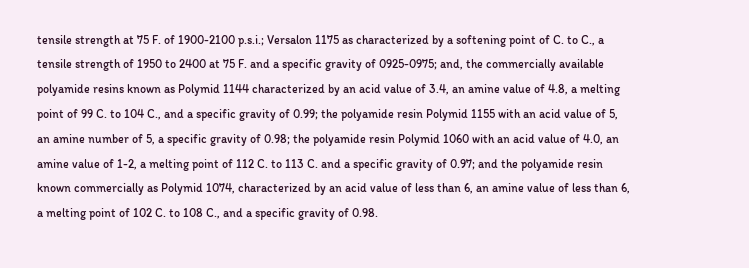tensile strength at 75 F. of 1900-2100 p.s.i.; Versalon 1175 as characterized by a softening point of C. to C., a tensile strength of 1950 to 2400 at 75 F. and a specific gravity of 0925-0975; and, the commercially available polyamide resins known as Polymid 1144 characterized by an acid value of 3.4, an amine value of 4.8, a melting point of 99 C. to 104 C., and a specific gravity of 0.99; the polyamide resin Polymid 1155 with an acid value of 5, an amine number of 5, a specific gravity of 0.98; the polyamide resin Polymid 1060 with an acid value of 4.0, an amine value of 1-2, a melting point of 112 C. to 113 C. and a specific gravity of 0.97; and the polyamide resin known commercially as Polymid 1074, characterized by an acid value of less than 6, an amine value of less than 6, a melting point of 102 C. to 108 C., and a specific gravity of 0.98.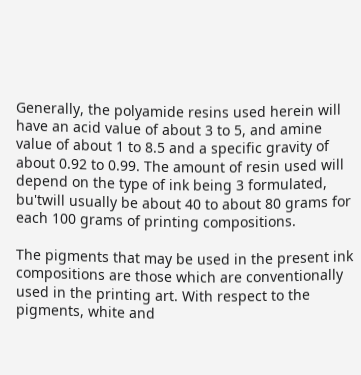Generally, the polyamide resins used herein will have an acid value of about 3 to 5, and amine value of about 1 to 8.5 and a specific gravity of about 0.92 to 0.99. The amount of resin used will depend on the type of ink being 3 formulated, bu'twill usually be about 40 to about 80 grams for each 100 grams of printing compositions.

The pigments that may be used in the present ink compositions are those which are conventionally used in the printing art. With respect to the pigments, white and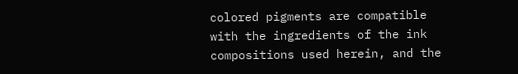colored pigments are compatible with the ingredients of the ink compositions used herein, and the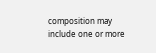composition may include one or more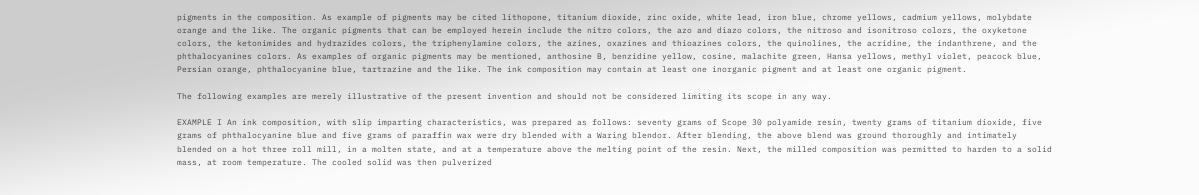pigments in the composition. As example of pigments may be cited lithopone, titanium dioxide, zinc oxide, white lead, iron blue, chrome yellows, cadmium yellows, molybdate orange and the like. The organic pigments that can be employed herein include the nitro colors, the azo and diazo colors, the nitroso and isonitroso colors, the oxyketone colors, the ketonimides and hydrazides colors, the triphenylamine colors, the azines, oxazines and thioazines colors, the quinolines, the acridine, the indanthrene, and the phthalocyanines colors. As examples of organic pigments may be mentioned, anthosine B, benzidine yellow, cosine, malachite green, Hansa yellows, methyl violet, peacock blue, Persian orange, phthalocyanine blue, tartrazine and the like. The ink composition may contain at least one inorganic pigment and at least one organic pigment.

The following examples are merely illustrative of the present invention and should not be considered limiting its scope in any way.

EXAMPLE I An ink composition, with slip imparting characteristics, was prepared as follows: seventy grams of Scope 30 polyamide resin, twenty grams of titanium dioxide, five grams of phthalocyanine blue and five grams of paraffin wax were dry blended with a Waring blendor. After blending, the above blend was ground thoroughly and intimately blended on a hot three roll mill, in a molten state, and at a temperature above the melting point of the resin. Next, the milled composition was permitted to harden to a solid mass, at room temperature. The cooled solid was then pulverized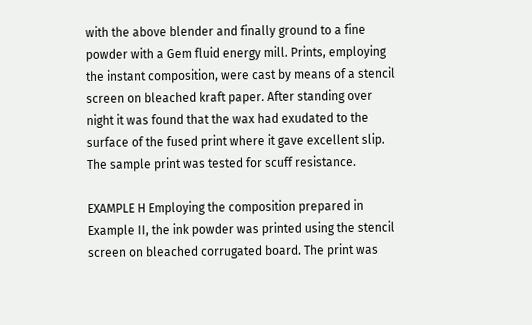with the above blender and finally ground to a fine powder with a Gem fluid energy mill. Prints, employing the instant composition, were cast by means of a stencil screen on bleached kraft paper. After standing over night it was found that the wax had exudated to the surface of the fused print where it gave excellent slip. The sample print was tested for scuff resistance.

EXAMPLE H Employing the composition prepared in Example II, the ink powder was printed using the stencil screen on bleached corrugated board. The print was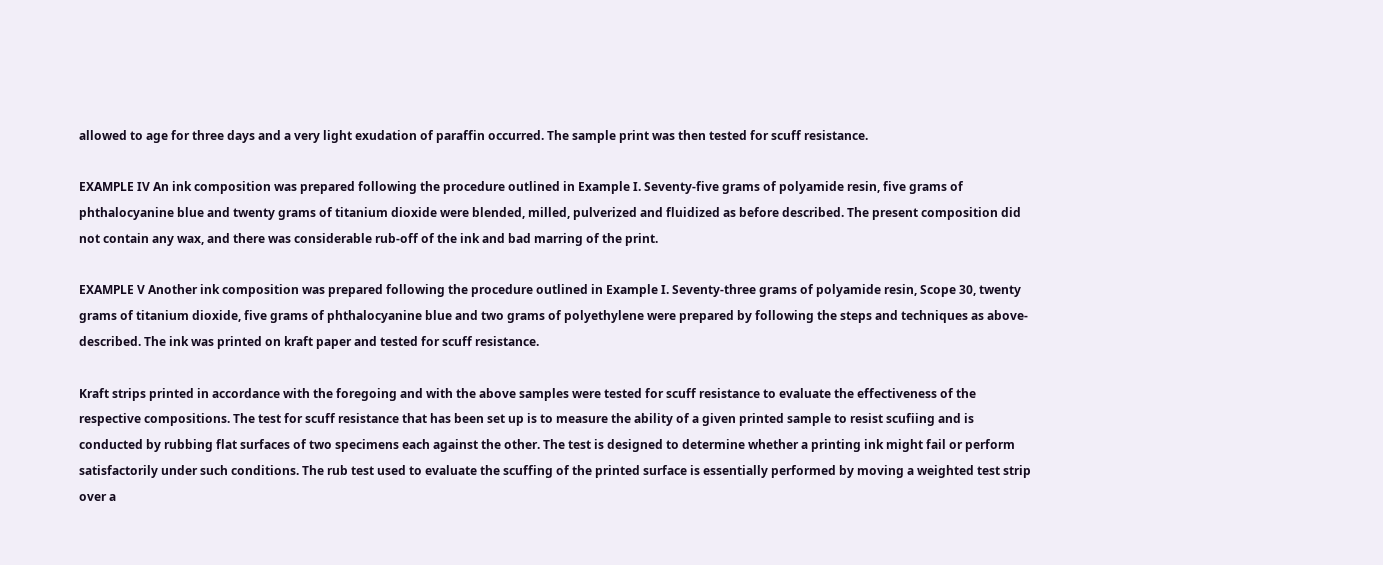allowed to age for three days and a very light exudation of paraffin occurred. The sample print was then tested for scuff resistance.

EXAMPLE IV An ink composition was prepared following the procedure outlined in Example I. Seventy-five grams of polyamide resin, five grams of phthalocyanine blue and twenty grams of titanium dioxide were blended, milled, pulverized and fluidized as before described. The present composition did not contain any wax, and there was considerable rub-off of the ink and bad marring of the print.

EXAMPLE V Another ink composition was prepared following the procedure outlined in Example I. Seventy-three grams of polyamide resin, Scope 30, twenty grams of titanium dioxide, five grams of phthalocyanine blue and two grams of polyethylene were prepared by following the steps and techniques as above-described. The ink was printed on kraft paper and tested for scuff resistance.

Kraft strips printed in accordance with the foregoing and with the above samples were tested for scuff resistance to evaluate the effectiveness of the respective compositions. The test for scuff resistance that has been set up is to measure the ability of a given printed sample to resist scufiing and is conducted by rubbing flat surfaces of two specimens each against the other. The test is designed to determine whether a printing ink might fail or perform satisfactorily under such conditions. The rub test used to evaluate the scuffing of the printed surface is essentially performed by moving a weighted test strip over a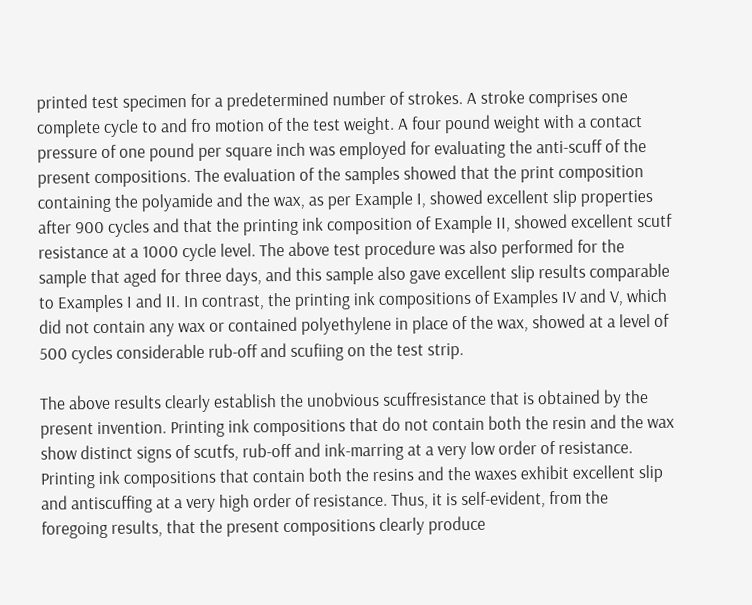printed test specimen for a predetermined number of strokes. A stroke comprises one complete cycle to and fro motion of the test weight. A four pound weight with a contact pressure of one pound per square inch was employed for evaluating the anti-scuff of the present compositions. The evaluation of the samples showed that the print composition containing the polyamide and the wax, as per Example I, showed excellent slip properties after 900 cycles and that the printing ink composition of Example II, showed excellent scutf resistance at a 1000 cycle level. The above test procedure was also performed for the sample that aged for three days, and this sample also gave excellent slip results comparable to Examples I and II. In contrast, the printing ink compositions of Examples IV and V, which did not contain any wax or contained polyethylene in place of the wax, showed at a level of 500 cycles considerable rub-off and scufiing on the test strip.

The above results clearly establish the unobvious scuffresistance that is obtained by the present invention. Printing ink compositions that do not contain both the resin and the wax show distinct signs of scutfs, rub-off and ink-marring at a very low order of resistance. Printing ink compositions that contain both the resins and the waxes exhibit excellent slip and antiscuffing at a very high order of resistance. Thus, it is self-evident, from the foregoing results, that the present compositions clearly produce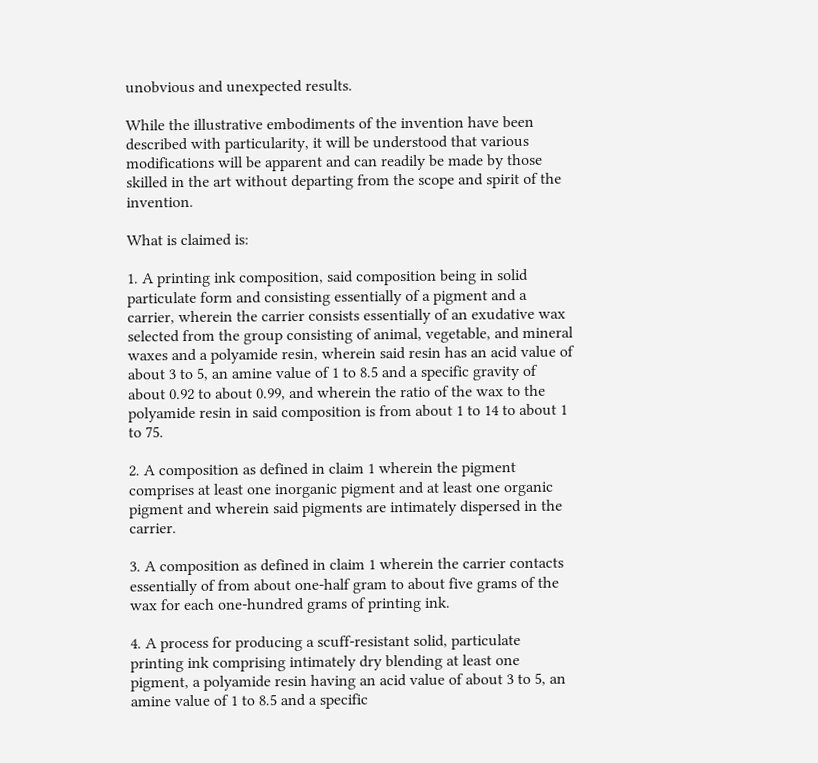unobvious and unexpected results.

While the illustrative embodiments of the invention have been described with particularity, it will be understood that various modifications will be apparent and can readily be made by those skilled in the art without departing from the scope and spirit of the invention.

What is claimed is:

1. A printing ink composition, said composition being in solid particulate form and consisting essentially of a pigment and a carrier, wherein the carrier consists essentially of an exudative wax selected from the group consisting of animal, vegetable, and mineral waxes and a polyamide resin, wherein said resin has an acid value of about 3 to 5, an amine value of 1 to 8.5 and a specific gravity of about 0.92 to about 0.99, and wherein the ratio of the wax to the polyamide resin in said composition is from about 1 to 14 to about 1 to 75.

2. A composition as defined in claim 1 wherein the pigment comprises at least one inorganic pigment and at least one organic pigment and wherein said pigments are intimately dispersed in the carrier.

3. A composition as defined in claim 1 wherein the carrier contacts essentially of from about one-half gram to about five grams of the wax for each one-hundred grams of printing ink.

4. A process for producing a scuff-resistant solid, particulate printing ink comprising intimately dry blending at least one pigment, a polyamide resin having an acid value of about 3 to 5, an amine value of 1 to 8.5 and a specific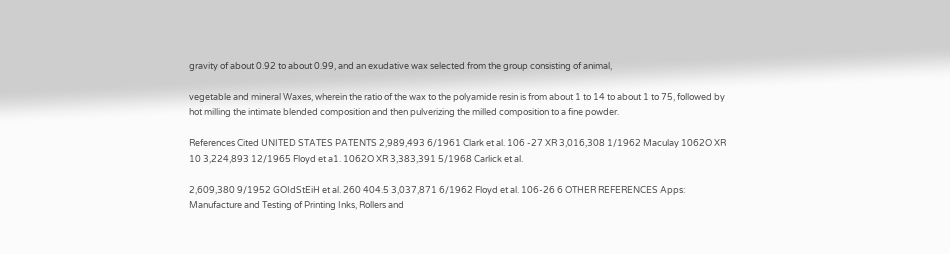gravity of about 0.92 to about 0.99, and an exudative wax selected from the group consisting of animal,

vegetable and mineral Waxes, wherein the ratio of the wax to the polyamide resin is from about 1 to 14 to about 1 to 75, followed by hot milling the intimate blended composition and then pulverizing the milled composition to a fine powder.

References Cited UNITED STATES PATENTS 2,989,493 6/1961 Clark et al. 106 -27 XR 3,016,308 1/1962 Maculay 1062O XR 10 3,224,893 12/1965 Floyd et a1. 1062O XR 3,383,391 5/1968 Carlick et al.

2,609,380 9/1952 GOIdStEiH et al. 260 404.5 3,037,871 6/1962 Floyd et al. 106-26 6 OTHER REFERENCES Apps: Manufacture and Testing of Printing Inks, Rollers and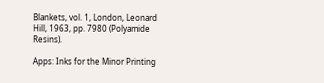Blankets, vol. 1, London, Leonard Hill, 1963, pp. 7980 (Polyamide Resins).

Apps: Inks for the Minor Printing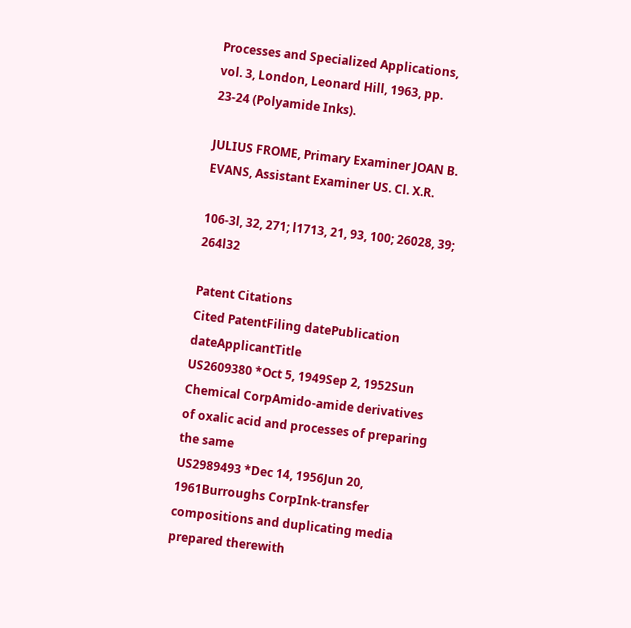Processes and Specialized Applications, vol. 3, London, Leonard Hill, 1963, pp. 23-24 (Polyamide Inks).

JULIUS FROME, Primary Examiner JOAN B. EVANS, Assistant Examiner US. Cl. X.R.

106-3l, 32, 271; l1713, 21, 93, 100; 26028, 39; 264l32

Patent Citations
Cited PatentFiling datePublication dateApplicantTitle
US2609380 *Oct 5, 1949Sep 2, 1952Sun Chemical CorpAmido-amide derivatives of oxalic acid and processes of preparing the same
US2989493 *Dec 14, 1956Jun 20, 1961Burroughs CorpInk-transfer compositions and duplicating media prepared therewith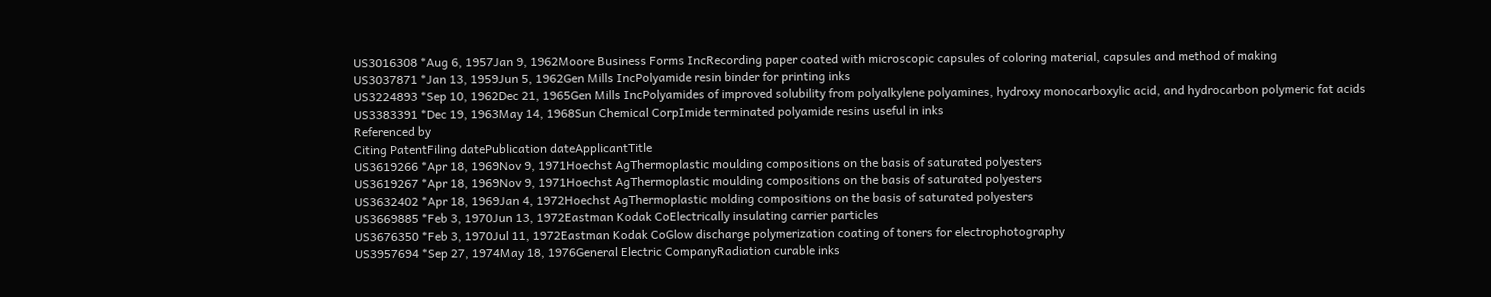US3016308 *Aug 6, 1957Jan 9, 1962Moore Business Forms IncRecording paper coated with microscopic capsules of coloring material, capsules and method of making
US3037871 *Jan 13, 1959Jun 5, 1962Gen Mills IncPolyamide resin binder for printing inks
US3224893 *Sep 10, 1962Dec 21, 1965Gen Mills IncPolyamides of improved solubility from polyalkylene polyamines, hydroxy monocarboxylic acid, and hydrocarbon polymeric fat acids
US3383391 *Dec 19, 1963May 14, 1968Sun Chemical CorpImide terminated polyamide resins useful in inks
Referenced by
Citing PatentFiling datePublication dateApplicantTitle
US3619266 *Apr 18, 1969Nov 9, 1971Hoechst AgThermoplastic moulding compositions on the basis of saturated polyesters
US3619267 *Apr 18, 1969Nov 9, 1971Hoechst AgThermoplastic moulding compositions on the basis of saturated polyesters
US3632402 *Apr 18, 1969Jan 4, 1972Hoechst AgThermoplastic molding compositions on the basis of saturated polyesters
US3669885 *Feb 3, 1970Jun 13, 1972Eastman Kodak CoElectrically insulating carrier particles
US3676350 *Feb 3, 1970Jul 11, 1972Eastman Kodak CoGlow discharge polymerization coating of toners for electrophotography
US3957694 *Sep 27, 1974May 18, 1976General Electric CompanyRadiation curable inks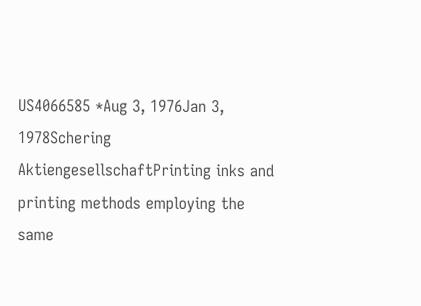US4066585 *Aug 3, 1976Jan 3, 1978Schering AktiengesellschaftPrinting inks and printing methods employing the same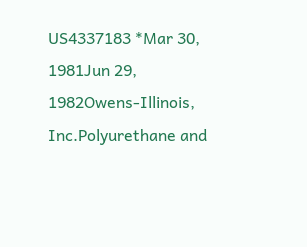US4337183 *Mar 30, 1981Jun 29, 1982Owens-Illinois, Inc.Polyurethane and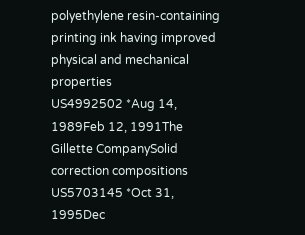polyethylene resin-containing printing ink having improved physical and mechanical properties
US4992502 *Aug 14, 1989Feb 12, 1991The Gillette CompanySolid correction compositions
US5703145 *Oct 31, 1995Dec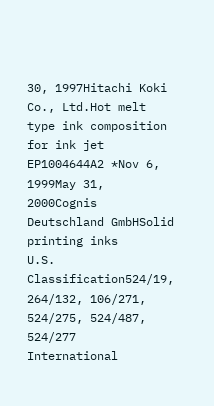30, 1997Hitachi Koki Co., Ltd.Hot melt type ink composition for ink jet
EP1004644A2 *Nov 6, 1999May 31, 2000Cognis Deutschland GmbHSolid printing inks
U.S. Classification524/19, 264/132, 106/271, 524/275, 524/487, 524/277
International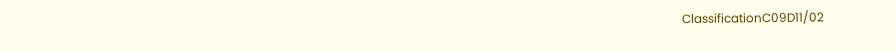ClassificationC09D11/02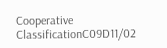Cooperative ClassificationC09D11/02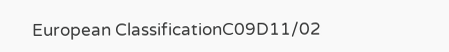European ClassificationC09D11/02